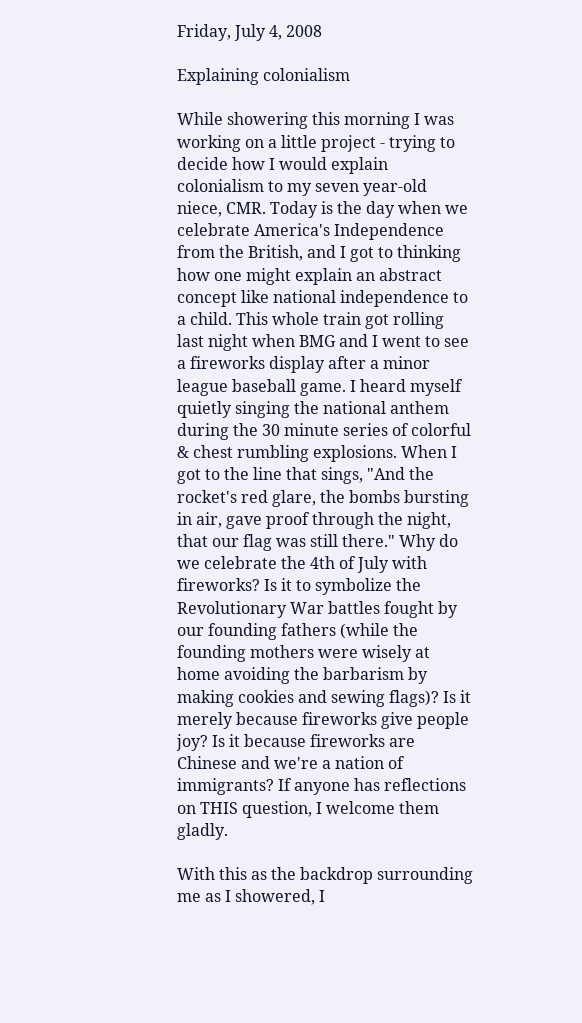Friday, July 4, 2008

Explaining colonialism

While showering this morning I was working on a little project - trying to decide how I would explain colonialism to my seven year-old niece, CMR. Today is the day when we celebrate America's Independence from the British, and I got to thinking how one might explain an abstract concept like national independence to a child. This whole train got rolling last night when BMG and I went to see a fireworks display after a minor league baseball game. I heard myself quietly singing the national anthem during the 30 minute series of colorful & chest rumbling explosions. When I got to the line that sings, "And the rocket's red glare, the bombs bursting in air, gave proof through the night, that our flag was still there." Why do we celebrate the 4th of July with fireworks? Is it to symbolize the Revolutionary War battles fought by our founding fathers (while the founding mothers were wisely at home avoiding the barbarism by making cookies and sewing flags)? Is it merely because fireworks give people joy? Is it because fireworks are Chinese and we're a nation of immigrants? If anyone has reflections on THIS question, I welcome them gladly.

With this as the backdrop surrounding me as I showered, I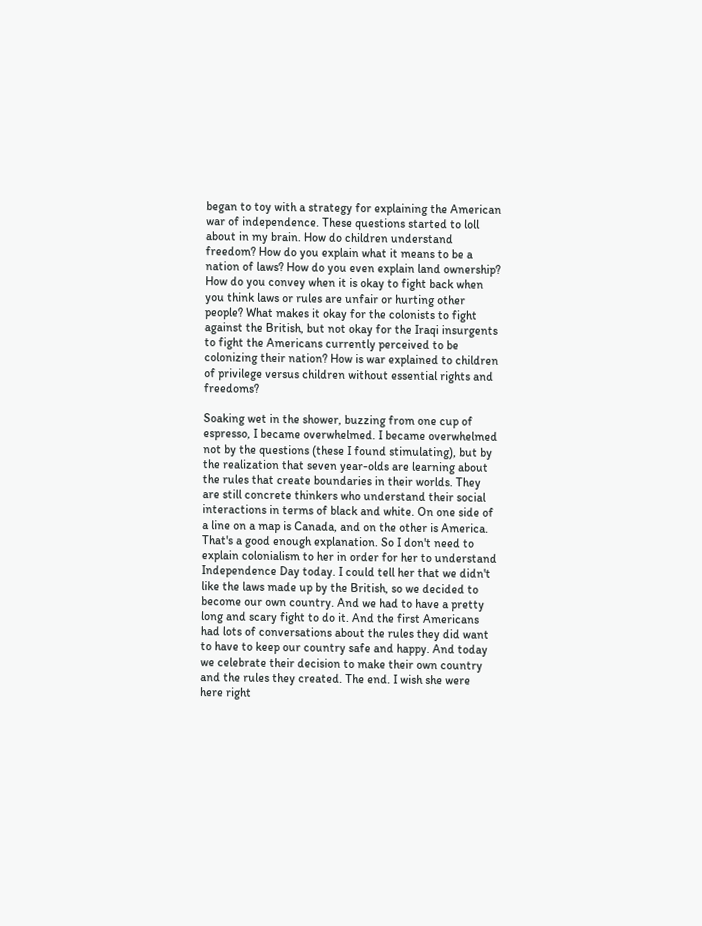began to toy with a strategy for explaining the American war of independence. These questions started to loll about in my brain. How do children understand freedom? How do you explain what it means to be a nation of laws? How do you even explain land ownership? How do you convey when it is okay to fight back when you think laws or rules are unfair or hurting other people? What makes it okay for the colonists to fight against the British, but not okay for the Iraqi insurgents to fight the Americans currently perceived to be colonizing their nation? How is war explained to children of privilege versus children without essential rights and freedoms?

Soaking wet in the shower, buzzing from one cup of espresso, I became overwhelmed. I became overwhelmed not by the questions (these I found stimulating), but by the realization that seven year-olds are learning about the rules that create boundaries in their worlds. They are still concrete thinkers who understand their social interactions in terms of black and white. On one side of a line on a map is Canada, and on the other is America. That's a good enough explanation. So I don't need to explain colonialism to her in order for her to understand Independence Day today. I could tell her that we didn't like the laws made up by the British, so we decided to become our own country. And we had to have a pretty long and scary fight to do it. And the first Americans had lots of conversations about the rules they did want to have to keep our country safe and happy. And today we celebrate their decision to make their own country and the rules they created. The end. I wish she were here right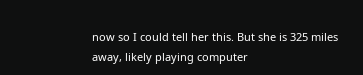now so I could tell her this. But she is 325 miles away, likely playing computer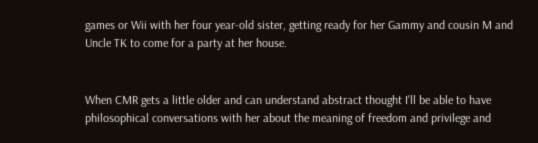games or Wii with her four year-old sister, getting ready for her Gammy and cousin M and Uncle TK to come for a party at her house.


When CMR gets a little older and can understand abstract thought I'll be able to have philosophical conversations with her about the meaning of freedom and privilege and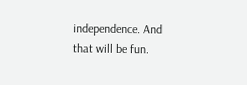independence. And that will be fun.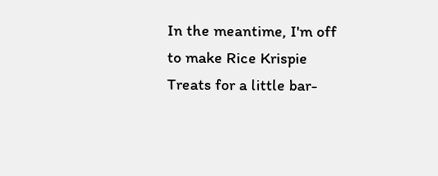In the meantime, I'm off to make Rice Krispie Treats for a little bar-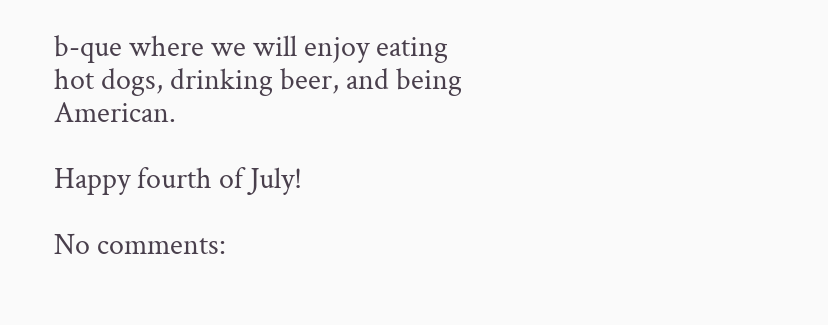b-que where we will enjoy eating hot dogs, drinking beer, and being American.

Happy fourth of July!

No comments: